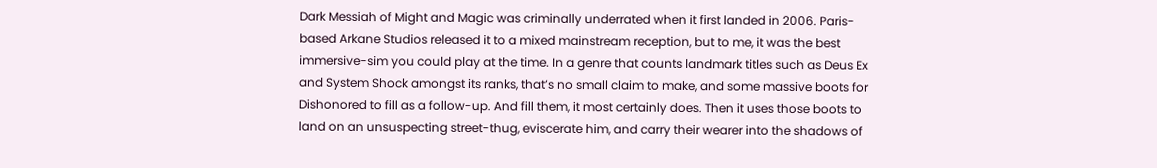Dark Messiah of Might and Magic was criminally underrated when it first landed in 2006. Paris-based Arkane Studios released it to a mixed mainstream reception, but to me, it was the best immersive-sim you could play at the time. In a genre that counts landmark titles such as Deus Ex and System Shock amongst its ranks, that’s no small claim to make, and some massive boots for Dishonored to fill as a follow-up. And fill them, it most certainly does. Then it uses those boots to land on an unsuspecting street-thug, eviscerate him, and carry their wearer into the shadows of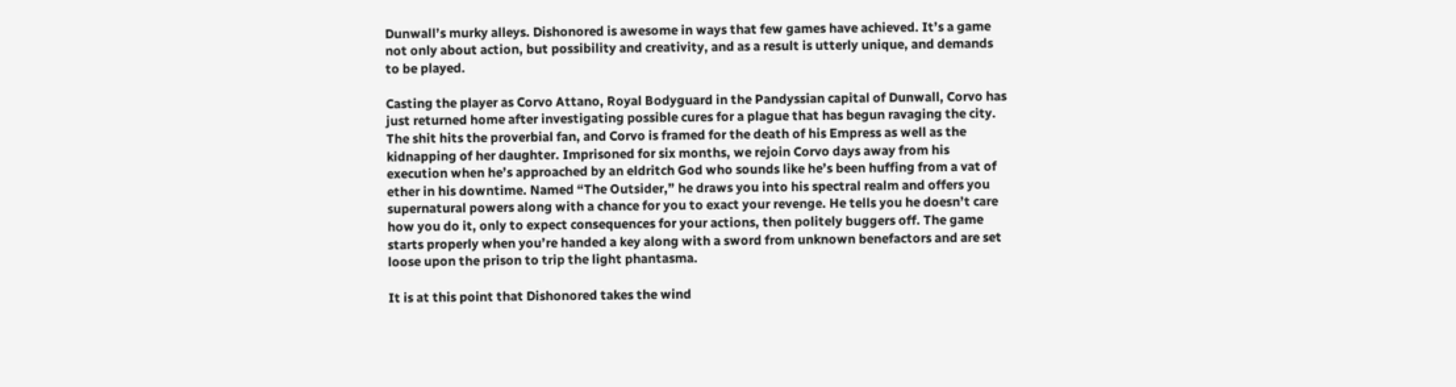Dunwall’s murky alleys. Dishonored is awesome in ways that few games have achieved. It’s a game not only about action, but possibility and creativity, and as a result is utterly unique, and demands to be played.

Casting the player as Corvo Attano, Royal Bodyguard in the Pandyssian capital of Dunwall, Corvo has just returned home after investigating possible cures for a plague that has begun ravaging the city. The shit hits the proverbial fan, and Corvo is framed for the death of his Empress as well as the kidnapping of her daughter. Imprisoned for six months, we rejoin Corvo days away from his execution when he’s approached by an eldritch God who sounds like he’s been huffing from a vat of ether in his downtime. Named “The Outsider,” he draws you into his spectral realm and offers you supernatural powers along with a chance for you to exact your revenge. He tells you he doesn’t care how you do it, only to expect consequences for your actions, then politely buggers off. The game starts properly when you’re handed a key along with a sword from unknown benefactors and are set loose upon the prison to trip the light phantasma.

It is at this point that Dishonored takes the wind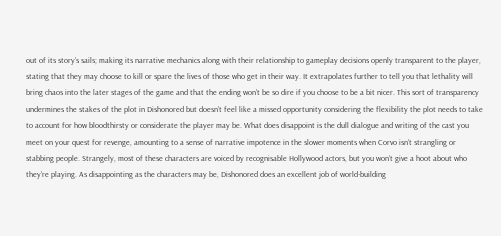out of its story’s sails; making its narrative mechanics along with their relationship to gameplay decisions openly transparent to the player, stating that they may choose to kill or spare the lives of those who get in their way. It extrapolates further to tell you that lethality will bring chaos into the later stages of the game and that the ending won’t be so dire if you choose to be a bit nicer. This sort of transparency undermines the stakes of the plot in Dishonored but doesn’t feel like a missed opportunity considering the flexibility the plot needs to take to account for how bloodthirsty or considerate the player may be. What does disappoint is the dull dialogue and writing of the cast you meet on your quest for revenge, amounting to a sense of narrative impotence in the slower moments when Corvo isn’t strangling or stabbing people. Strangely, most of these characters are voiced by recognisable Hollywood actors, but you won’t give a hoot about who they’re playing. As disappointing as the characters may be, Dishonored does an excellent job of world-building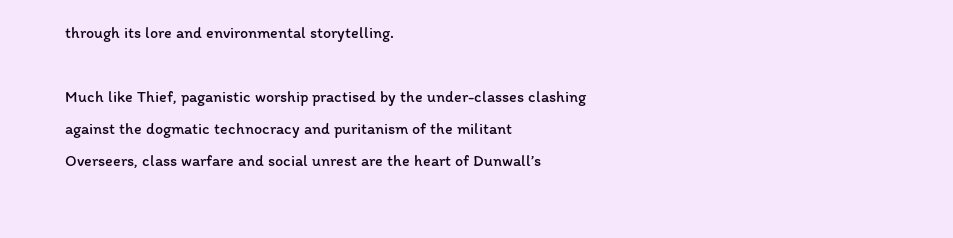through its lore and environmental storytelling.

Much like Thief, paganistic worship practised by the under-classes clashing against the dogmatic technocracy and puritanism of the militant Overseers, class warfare and social unrest are the heart of Dunwall’s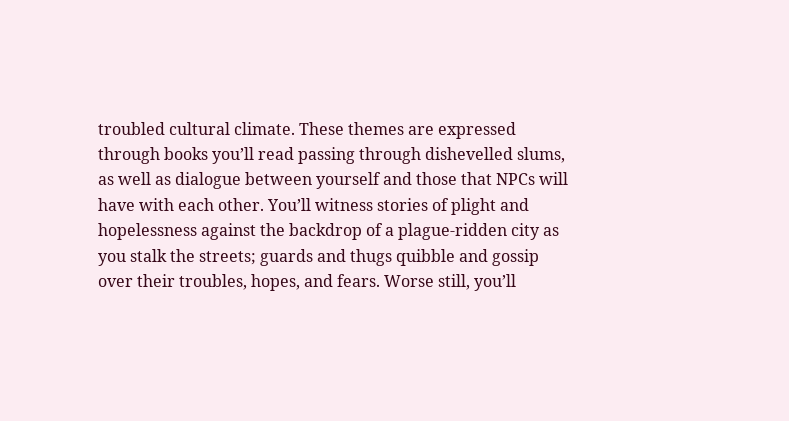troubled cultural climate. These themes are expressed through books you’ll read passing through dishevelled slums, as well as dialogue between yourself and those that NPCs will have with each other. You’ll witness stories of plight and hopelessness against the backdrop of a plague-ridden city as you stalk the streets; guards and thugs quibble and gossip over their troubles, hopes, and fears. Worse still, you’ll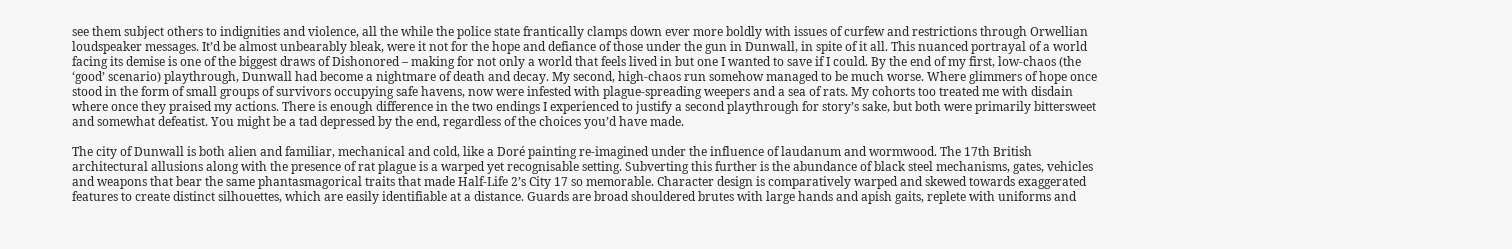see them subject others to indignities and violence, all the while the police state frantically clamps down ever more boldly with issues of curfew and restrictions through Orwellian loudspeaker messages. It’d be almost unbearably bleak, were it not for the hope and defiance of those under the gun in Dunwall, in spite of it all. This nuanced portrayal of a world facing its demise is one of the biggest draws of Dishonored – making for not only a world that feels lived in but one I wanted to save if I could. By the end of my first, low-chaos (the ‘good’ scenario) playthrough, Dunwall had become a nightmare of death and decay. My second, high-chaos run somehow managed to be much worse. Where glimmers of hope once stood in the form of small groups of survivors occupying safe havens, now were infested with plague-spreading weepers and a sea of rats. My cohorts too treated me with disdain where once they praised my actions. There is enough difference in the two endings I experienced to justify a second playthrough for story’s sake, but both were primarily bittersweet and somewhat defeatist. You might be a tad depressed by the end, regardless of the choices you’d have made.

The city of Dunwall is both alien and familiar, mechanical and cold, like a Doré painting re-imagined under the influence of laudanum and wormwood. The 17th British architectural allusions along with the presence of rat plague is a warped yet recognisable setting. Subverting this further is the abundance of black steel mechanisms, gates, vehicles and weapons that bear the same phantasmagorical traits that made Half-Life 2’s City 17 so memorable. Character design is comparatively warped and skewed towards exaggerated features to create distinct silhouettes, which are easily identifiable at a distance. Guards are broad shouldered brutes with large hands and apish gaits, replete with uniforms and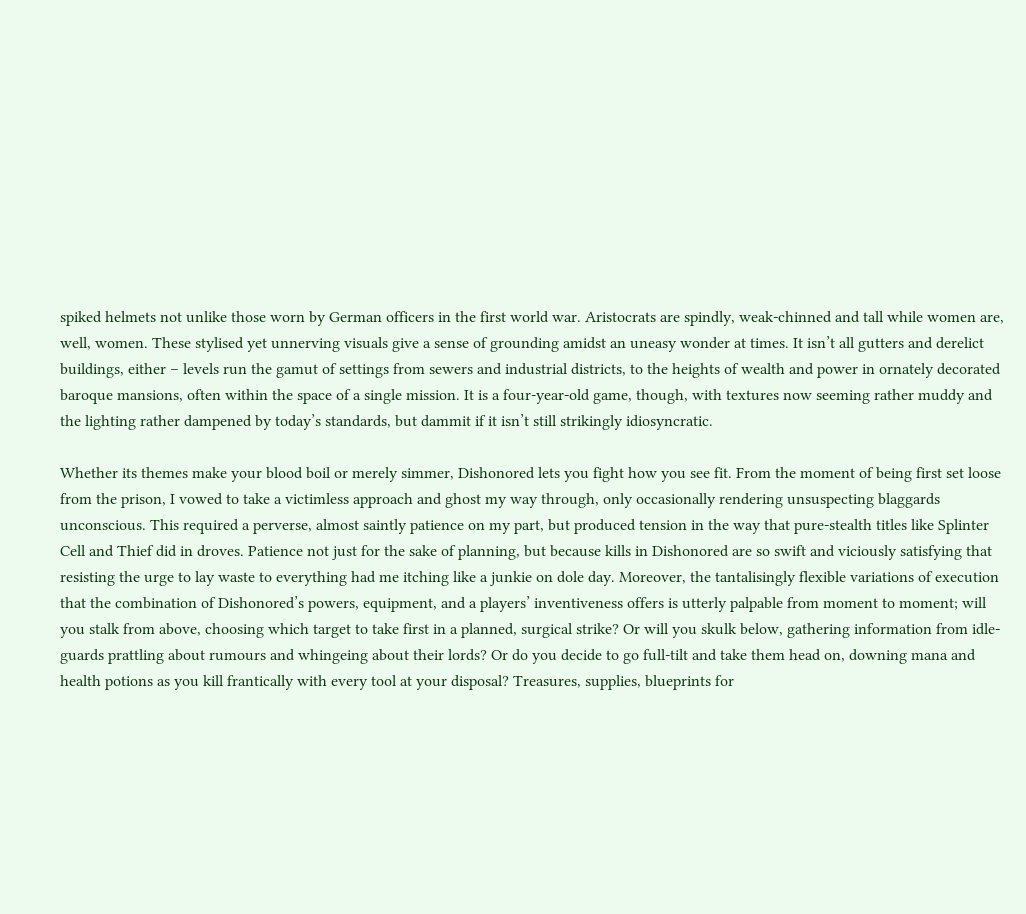spiked helmets not unlike those worn by German officers in the first world war. Aristocrats are spindly, weak-chinned and tall while women are, well, women. These stylised yet unnerving visuals give a sense of grounding amidst an uneasy wonder at times. It isn’t all gutters and derelict buildings, either – levels run the gamut of settings from sewers and industrial districts, to the heights of wealth and power in ornately decorated baroque mansions, often within the space of a single mission. It is a four-year-old game, though, with textures now seeming rather muddy and the lighting rather dampened by today’s standards, but dammit if it isn’t still strikingly idiosyncratic.

Whether its themes make your blood boil or merely simmer, Dishonored lets you fight how you see fit. From the moment of being first set loose from the prison, I vowed to take a victimless approach and ghost my way through, only occasionally rendering unsuspecting blaggards unconscious. This required a perverse, almost saintly patience on my part, but produced tension in the way that pure-stealth titles like Splinter Cell and Thief did in droves. Patience not just for the sake of planning, but because kills in Dishonored are so swift and viciously satisfying that resisting the urge to lay waste to everything had me itching like a junkie on dole day. Moreover, the tantalisingly flexible variations of execution that the combination of Dishonored’s powers, equipment, and a players’ inventiveness offers is utterly palpable from moment to moment; will you stalk from above, choosing which target to take first in a planned, surgical strike? Or will you skulk below, gathering information from idle-guards prattling about rumours and whingeing about their lords? Or do you decide to go full-tilt and take them head on, downing mana and health potions as you kill frantically with every tool at your disposal? Treasures, supplies, blueprints for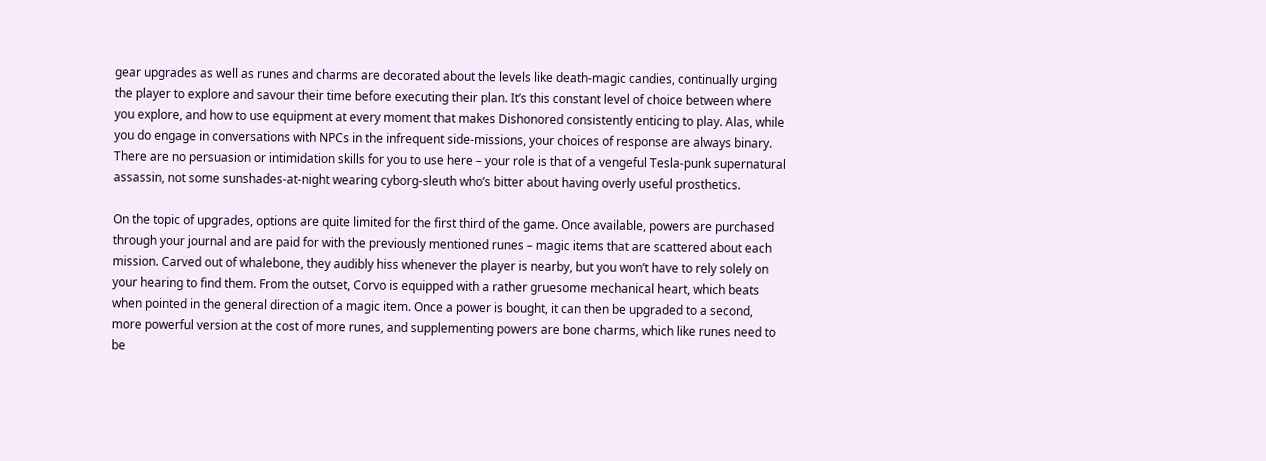gear upgrades as well as runes and charms are decorated about the levels like death-magic candies, continually urging the player to explore and savour their time before executing their plan. It’s this constant level of choice between where you explore, and how to use equipment at every moment that makes Dishonored consistently enticing to play. Alas, while you do engage in conversations with NPCs in the infrequent side-missions, your choices of response are always binary. There are no persuasion or intimidation skills for you to use here – your role is that of a vengeful Tesla-punk supernatural assassin, not some sunshades-at-night wearing cyborg-sleuth who’s bitter about having overly useful prosthetics.

On the topic of upgrades, options are quite limited for the first third of the game. Once available, powers are purchased through your journal and are paid for with the previously mentioned runes – magic items that are scattered about each mission. Carved out of whalebone, they audibly hiss whenever the player is nearby, but you won’t have to rely solely on your hearing to find them. From the outset, Corvo is equipped with a rather gruesome mechanical heart, which beats when pointed in the general direction of a magic item. Once a power is bought, it can then be upgraded to a second, more powerful version at the cost of more runes, and supplementing powers are bone charms, which like runes need to be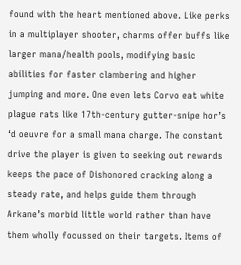found with the heart mentioned above. Like perks in a multiplayer shooter, charms offer buffs like larger mana/health pools, modifying basic abilities for faster clambering and higher jumping and more. One even lets Corvo eat white plague rats like 17th-century gutter-snipe hor’s ‘d oeuvre for a small mana charge. The constant drive the player is given to seeking out rewards keeps the pace of Dishonored cracking along a steady rate, and helps guide them through Arkane’s morbid little world rather than have them wholly focussed on their targets. Items of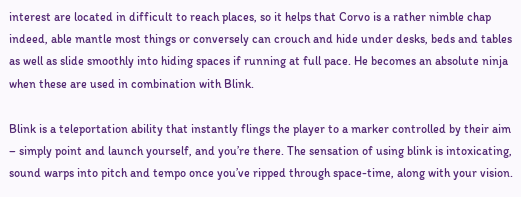interest are located in difficult to reach places, so it helps that Corvo is a rather nimble chap indeed, able mantle most things or conversely can crouch and hide under desks, beds and tables as well as slide smoothly into hiding spaces if running at full pace. He becomes an absolute ninja when these are used in combination with Blink.

Blink is a teleportation ability that instantly flings the player to a marker controlled by their aim – simply point and launch yourself, and you’re there. The sensation of using blink is intoxicating, sound warps into pitch and tempo once you’ve ripped through space-time, along with your vision.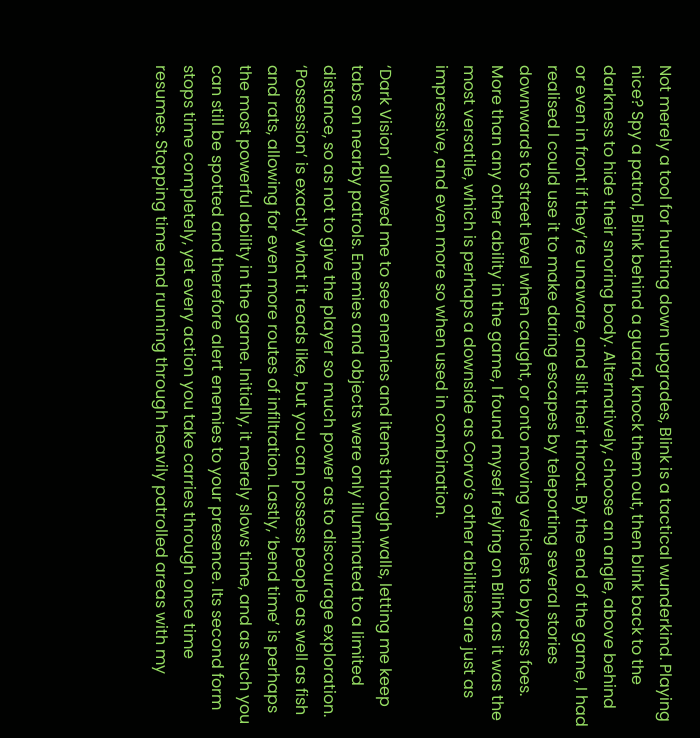Not merely a tool for hunting down upgrades, Blink is a tactical wunderkind. Playing nice? Spy a patrol, Blink behind a guard, knock them out, then blink back to the darkness to hide their snoring body. Alternatively, choose an angle, above behind or even in front if they’re unaware, and slit their throat. By the end of the game, I had realised I could use it to make daring escapes by teleporting several stories downwards to street level when caught, or onto moving vehicles to bypass foes. More than any other ability in the game, I found myself relying on Blink as it was the most versatile, which is perhaps a downside as Corvo’s other abilities are just as impressive, and even more so when used in combination.

‘Dark Vision’ allowed me to see enemies and items through walls, letting me keep tabs on nearby patrols. Enemies and objects were only illuminated to a limited distance, so as not to give the player so much power as to discourage exploration. ‘Possession’ is exactly what it reads like, but you can possess people as well as fish and rats, allowing for even more routes of infiltration. Lastly, ‘bend time’ is perhaps the most powerful ability in the game. Initially, it merely slows time, and as such you can still be spotted and therefore alert enemies to your presence. Its second form stops time completely, yet every action you take carries through once time resumes. Stopping time and running through heavily patrolled areas with my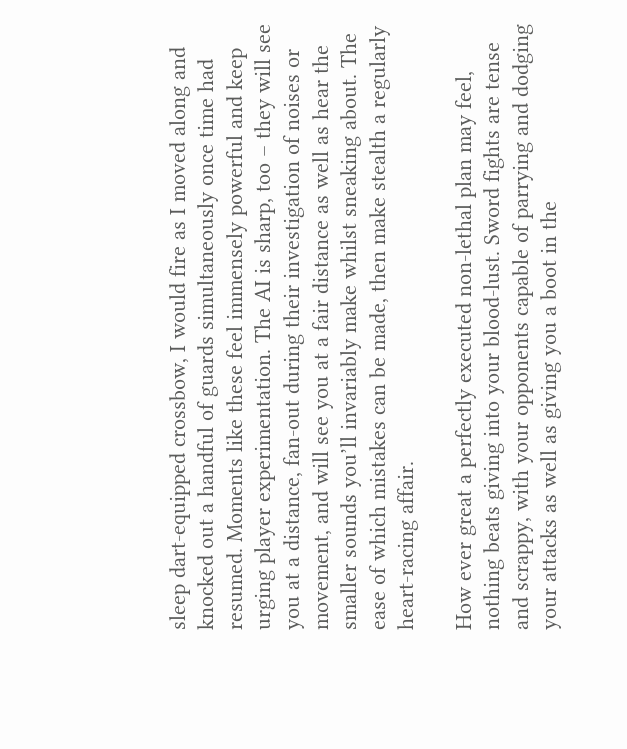sleep dart-equipped crossbow, I would fire as I moved along and knocked out a handful of guards simultaneously once time had resumed. Moments like these feel immensely powerful and keep urging player experimentation. The AI is sharp, too – they will see you at a distance, fan-out during their investigation of noises or movement, and will see you at a fair distance as well as hear the smaller sounds you’ll invariably make whilst sneaking about. The ease of which mistakes can be made, then make stealth a regularly heart-racing affair.

How ever great a perfectly executed non-lethal plan may feel, nothing beats giving into your blood-lust. Sword fights are tense and scrappy, with your opponents capable of parrying and dodging your attacks as well as giving you a boot in the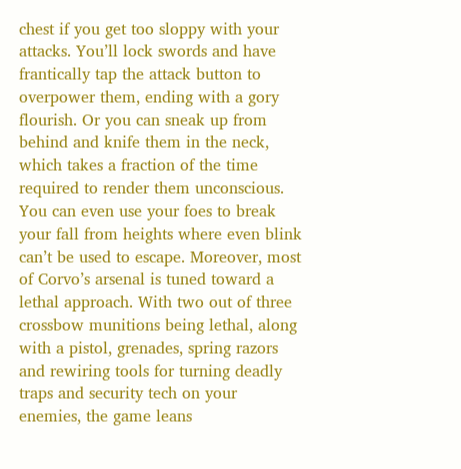chest if you get too sloppy with your attacks. You’ll lock swords and have frantically tap the attack button to overpower them, ending with a gory flourish. Or you can sneak up from behind and knife them in the neck, which takes a fraction of the time required to render them unconscious. You can even use your foes to break your fall from heights where even blink can’t be used to escape. Moreover, most of Corvo’s arsenal is tuned toward a lethal approach. With two out of three crossbow munitions being lethal, along with a pistol, grenades, spring razors and rewiring tools for turning deadly traps and security tech on your enemies, the game leans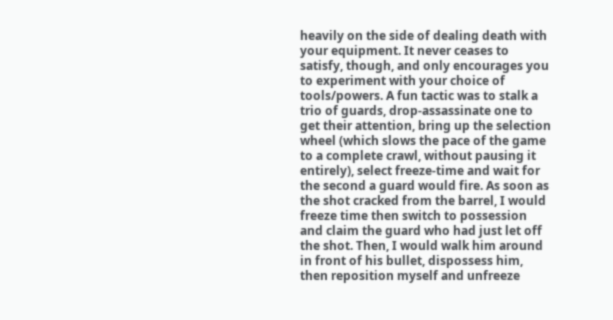heavily on the side of dealing death with your equipment. It never ceases to satisfy, though, and only encourages you to experiment with your choice of tools/powers. A fun tactic was to stalk a trio of guards, drop-assassinate one to get their attention, bring up the selection wheel (which slows the pace of the game to a complete crawl, without pausing it entirely), select freeze-time and wait for the second a guard would fire. As soon as the shot cracked from the barrel, I would freeze time then switch to possession and claim the guard who had just let off the shot. Then, I would walk him around in front of his bullet, dispossess him, then reposition myself and unfreeze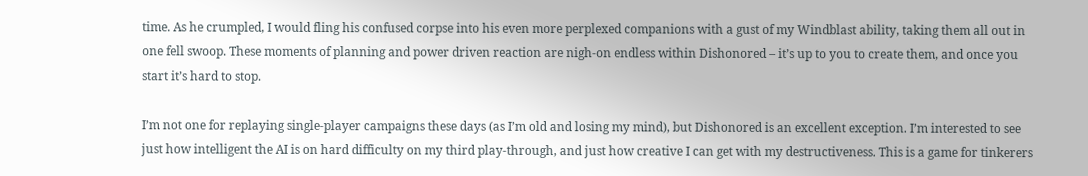time. As he crumpled, I would fling his confused corpse into his even more perplexed companions with a gust of my Windblast ability, taking them all out in one fell swoop. These moments of planning and power driven reaction are nigh-on endless within Dishonored – it’s up to you to create them, and once you start it’s hard to stop.

I’m not one for replaying single-player campaigns these days (as I’m old and losing my mind), but Dishonored is an excellent exception. I’m interested to see just how intelligent the AI is on hard difficulty on my third play-through, and just how creative I can get with my destructiveness. This is a game for tinkerers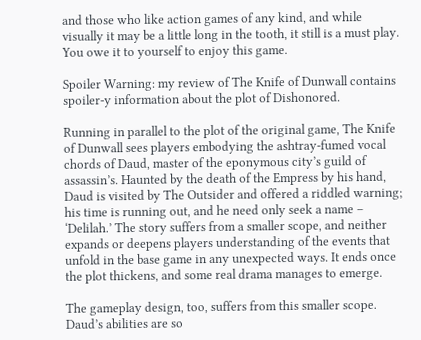and those who like action games of any kind, and while visually it may be a little long in the tooth, it still is a must play. You owe it to yourself to enjoy this game.

Spoiler Warning: my review of The Knife of Dunwall contains spoiler-y information about the plot of Dishonored.

Running in parallel to the plot of the original game, The Knife of Dunwall sees players embodying the ashtray-fumed vocal chords of Daud, master of the eponymous city’s guild of assassin’s. Haunted by the death of the Empress by his hand, Daud is visited by The Outsider and offered a riddled warning; his time is running out, and he need only seek a name – ‘Delilah.’ The story suffers from a smaller scope, and neither expands or deepens players understanding of the events that unfold in the base game in any unexpected ways. It ends once the plot thickens, and some real drama manages to emerge.

The gameplay design, too, suffers from this smaller scope. Daud’s abilities are so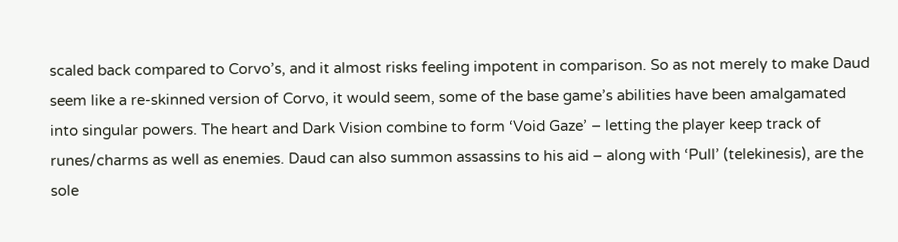scaled back compared to Corvo’s, and it almost risks feeling impotent in comparison. So as not merely to make Daud seem like a re-skinned version of Corvo, it would seem, some of the base game’s abilities have been amalgamated into singular powers. The heart and Dark Vision combine to form ‘Void Gaze’ – letting the player keep track of runes/charms as well as enemies. Daud can also summon assassins to his aid – along with ‘Pull’ (telekinesis), are the sole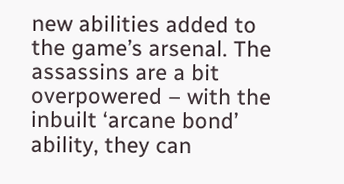new abilities added to the game’s arsenal. The assassins are a bit overpowered – with the inbuilt ‘arcane bond’ ability, they can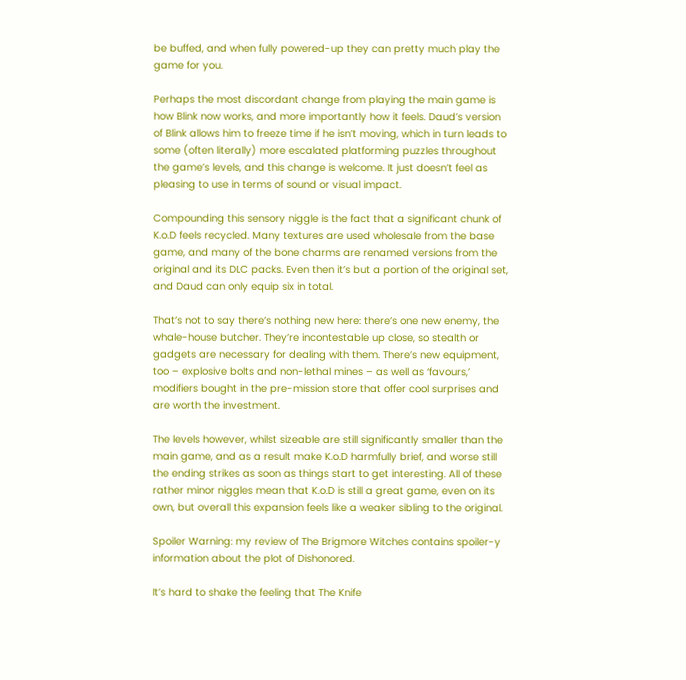be buffed, and when fully powered-up they can pretty much play the game for you.

Perhaps the most discordant change from playing the main game is how Blink now works, and more importantly how it feels. Daud’s version of Blink allows him to freeze time if he isn’t moving, which in turn leads to some (often literally) more escalated platforming puzzles throughout the game’s levels, and this change is welcome. It just doesn’t feel as pleasing to use in terms of sound or visual impact.

Compounding this sensory niggle is the fact that a significant chunk of K.o.D feels recycled. Many textures are used wholesale from the base game, and many of the bone charms are renamed versions from the original and its DLC packs. Even then it’s but a portion of the original set, and Daud can only equip six in total.

That’s not to say there’s nothing new here: there’s one new enemy, the whale-house butcher. They’re incontestable up close, so stealth or gadgets are necessary for dealing with them. There’s new equipment, too – explosive bolts and non-lethal mines – as well as ‘favours,’ modifiers bought in the pre-mission store that offer cool surprises and are worth the investment.

The levels however, whilst sizeable are still significantly smaller than the main game, and as a result make K.o.D harmfully brief, and worse still the ending strikes as soon as things start to get interesting. All of these rather minor niggles mean that K.o.D is still a great game, even on its own, but overall this expansion feels like a weaker sibling to the original.

Spoiler Warning: my review of The Brigmore Witches contains spoiler-y information about the plot of Dishonored.

It’s hard to shake the feeling that The Knife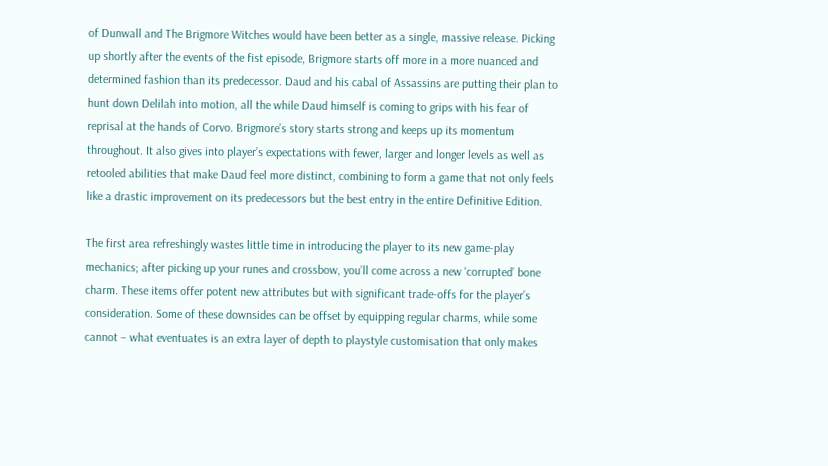of Dunwall and The Brigmore Witches would have been better as a single, massive release. Picking up shortly after the events of the fist episode, Brigmore starts off more in a more nuanced and determined fashion than its predecessor. Daud and his cabal of Assassins are putting their plan to hunt down Delilah into motion, all the while Daud himself is coming to grips with his fear of reprisal at the hands of Corvo. Brigmore’s story starts strong and keeps up its momentum throughout. It also gives into player’s expectations with fewer, larger and longer levels as well as retooled abilities that make Daud feel more distinct, combining to form a game that not only feels like a drastic improvement on its predecessors but the best entry in the entire Definitive Edition.

The first area refreshingly wastes little time in introducing the player to its new game-play mechanics; after picking up your runes and crossbow, you’ll come across a new ‘corrupted’ bone charm. These items offer potent new attributes but with significant trade-offs for the player’s consideration. Some of these downsides can be offset by equipping regular charms, while some cannot – what eventuates is an extra layer of depth to playstyle customisation that only makes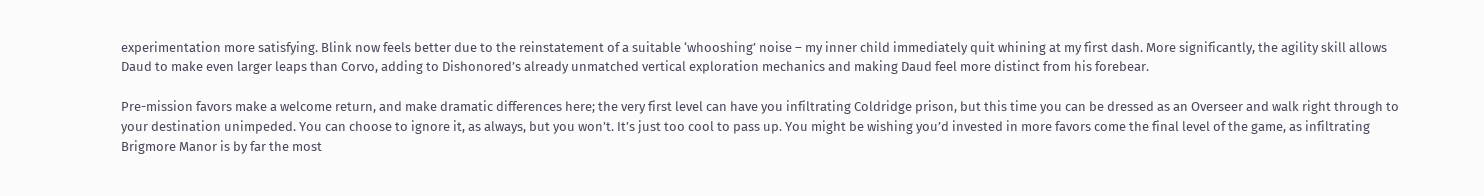experimentation more satisfying. Blink now feels better due to the reinstatement of a suitable ‘whooshing’ noise – my inner child immediately quit whining at my first dash. More significantly, the agility skill allows Daud to make even larger leaps than Corvo, adding to Dishonored’s already unmatched vertical exploration mechanics and making Daud feel more distinct from his forebear.

Pre-mission favors make a welcome return, and make dramatic differences here; the very first level can have you infiltrating Coldridge prison, but this time you can be dressed as an Overseer and walk right through to your destination unimpeded. You can choose to ignore it, as always, but you won’t. It’s just too cool to pass up. You might be wishing you’d invested in more favors come the final level of the game, as infiltrating Brigmore Manor is by far the most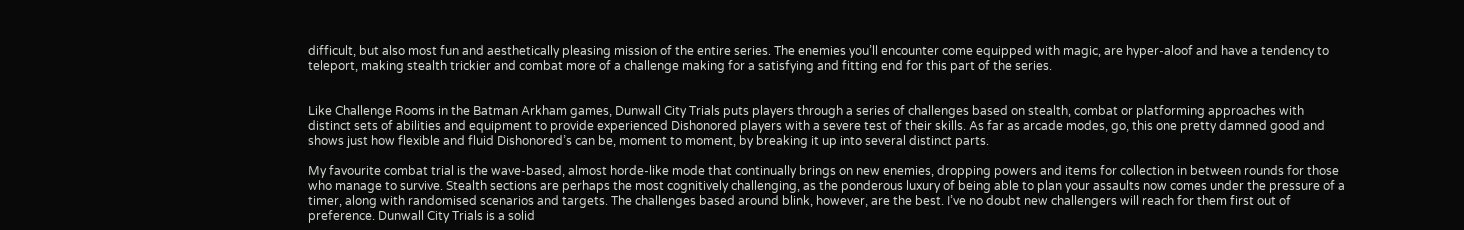difficult, but also most fun and aesthetically pleasing mission of the entire series. The enemies you’ll encounter come equipped with magic, are hyper-aloof and have a tendency to teleport, making stealth trickier and combat more of a challenge making for a satisfying and fitting end for this part of the series.


Like Challenge Rooms in the Batman Arkham games, Dunwall City Trials puts players through a series of challenges based on stealth, combat or platforming approaches with distinct sets of abilities and equipment to provide experienced Dishonored players with a severe test of their skills. As far as arcade modes, go, this one pretty damned good and shows just how flexible and fluid Dishonored’s can be, moment to moment, by breaking it up into several distinct parts.

My favourite combat trial is the wave-based, almost horde-like mode that continually brings on new enemies, dropping powers and items for collection in between rounds for those who manage to survive. Stealth sections are perhaps the most cognitively challenging, as the ponderous luxury of being able to plan your assaults now comes under the pressure of a timer, along with randomised scenarios and targets. The challenges based around blink, however, are the best. I’ve no doubt new challengers will reach for them first out of preference. Dunwall City Trials is a solid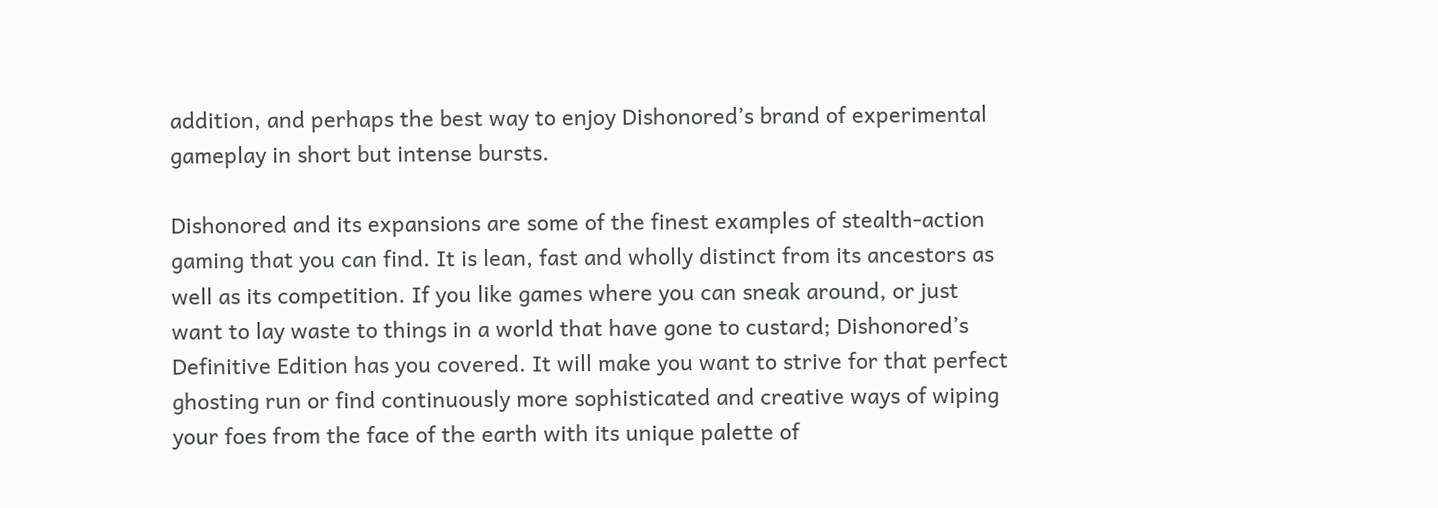addition, and perhaps the best way to enjoy Dishonored’s brand of experimental gameplay in short but intense bursts.

Dishonored and its expansions are some of the finest examples of stealth-action gaming that you can find. It is lean, fast and wholly distinct from its ancestors as well as its competition. If you like games where you can sneak around, or just want to lay waste to things in a world that have gone to custard; Dishonored’s Definitive Edition has you covered. It will make you want to strive for that perfect ghosting run or find continuously more sophisticated and creative ways of wiping your foes from the face of the earth with its unique palette of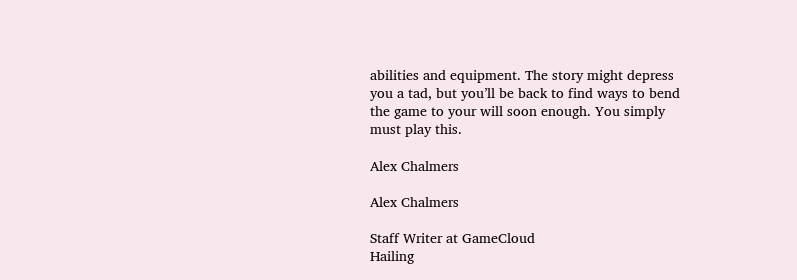abilities and equipment. The story might depress you a tad, but you’ll be back to find ways to bend the game to your will soon enough. You simply must play this.

Alex Chalmers

Alex Chalmers

Staff Writer at GameCloud
Hailing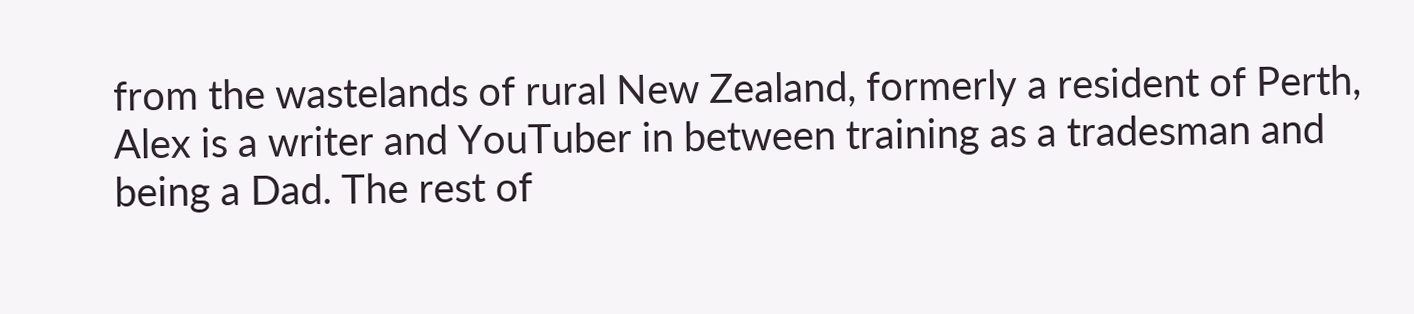from the wastelands of rural New Zealand, formerly a resident of Perth, Alex is a writer and YouTuber in between training as a tradesman and being a Dad. The rest of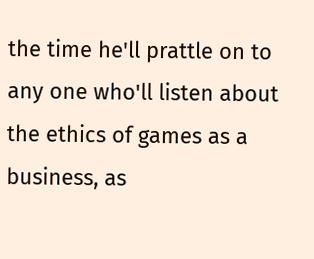the time he'll prattle on to any one who'll listen about the ethics of games as a business, as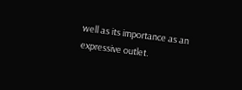well as its importance as an expressive outlet.